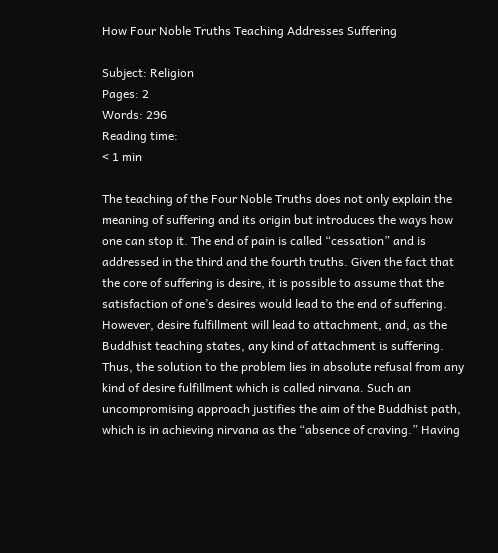How Four Noble Truths Teaching Addresses Suffering

Subject: Religion
Pages: 2
Words: 296
Reading time:
< 1 min

The teaching of the Four Noble Truths does not only explain the meaning of suffering and its origin but introduces the ways how one can stop it. The end of pain is called “cessation” and is addressed in the third and the fourth truths. Given the fact that the core of suffering is desire, it is possible to assume that the satisfaction of one’s desires would lead to the end of suffering. However, desire fulfillment will lead to attachment, and, as the Buddhist teaching states, any kind of attachment is suffering. Thus, the solution to the problem lies in absolute refusal from any kind of desire fulfillment which is called nirvana. Such an uncompromising approach justifies the aim of the Buddhist path, which is in achieving nirvana as the “absence of craving.” Having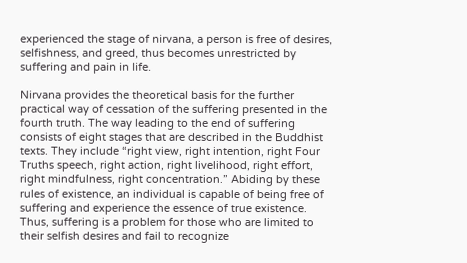experienced the stage of nirvana, a person is free of desires, selfishness, and greed, thus becomes unrestricted by suffering and pain in life.

Nirvana provides the theoretical basis for the further practical way of cessation of the suffering presented in the fourth truth. The way leading to the end of suffering consists of eight stages that are described in the Buddhist texts. They include “right view, right intention, right Four Truths speech, right action, right livelihood, right effort, right mindfulness, right concentration.” Abiding by these rules of existence, an individual is capable of being free of suffering and experience the essence of true existence. Thus, suffering is a problem for those who are limited to their selfish desires and fail to recognize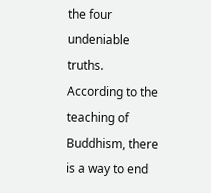the four undeniable truths. According to the teaching of Buddhism, there is a way to end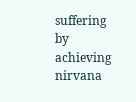suffering by achieving nirvana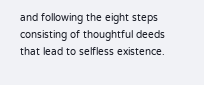and following the eight steps consisting of thoughtful deeds that lead to selfless existence.